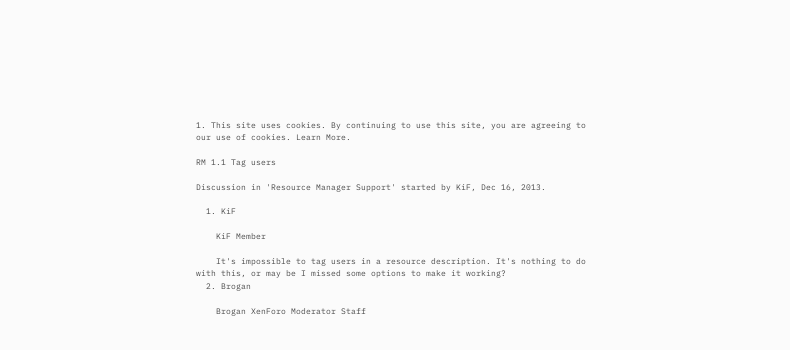1. This site uses cookies. By continuing to use this site, you are agreeing to our use of cookies. Learn More.

RM 1.1 Tag users

Discussion in 'Resource Manager Support' started by KiF, Dec 16, 2013.

  1. KiF

    KiF Member

    It's impossible to tag users in a resource description. It's nothing to do with this, or may be I missed some options to make it working?
  2. Brogan

    Brogan XenForo Moderator Staff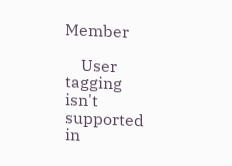Member

    User tagging isn't supported in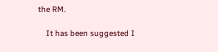the RM.

    It has been suggested I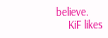believe.
    KiF likes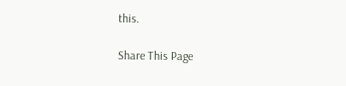this.

Share This Page